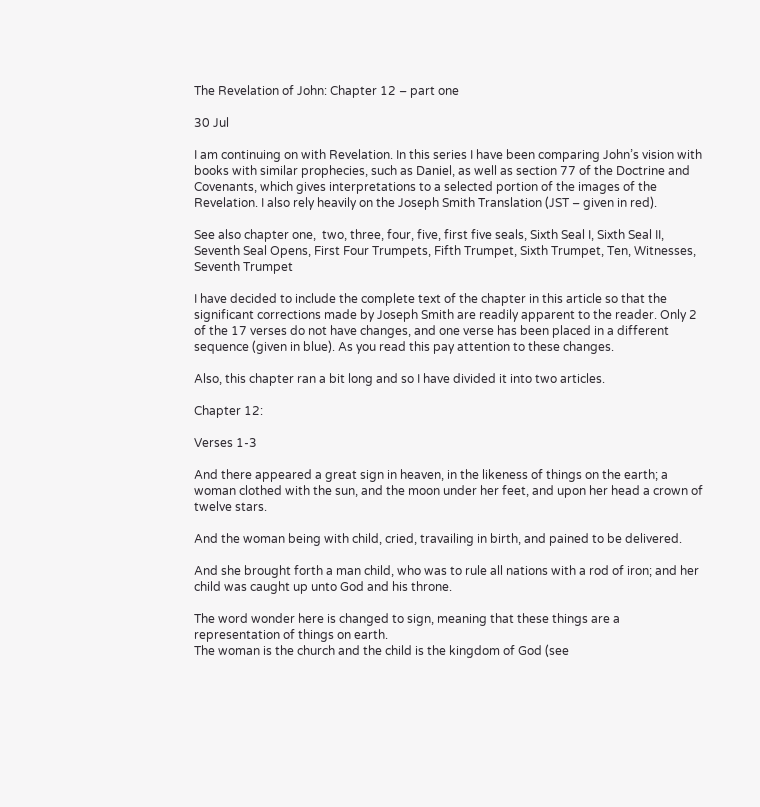The Revelation of John: Chapter 12 – part one

30 Jul

I am continuing on with Revelation. In this series I have been comparing John’s vision with books with similar prophecies, such as Daniel, as well as section 77 of the Doctrine and Covenants, which gives interpretations to a selected portion of the images of the Revelation. I also rely heavily on the Joseph Smith Translation (JST – given in red).

See also chapter one,  two, three, four, five, first five seals, Sixth Seal I, Sixth Seal II, Seventh Seal Opens, First Four Trumpets, Fifth Trumpet, Sixth Trumpet, Ten, Witnesses, Seventh Trumpet

I have decided to include the complete text of the chapter in this article so that the significant corrections made by Joseph Smith are readily apparent to the reader. Only 2 of the 17 verses do not have changes, and one verse has been placed in a different sequence (given in blue). As you read this pay attention to these changes.

Also, this chapter ran a bit long and so I have divided it into two articles.

Chapter 12:

Verses 1-3

And there appeared a great sign in heaven, in the likeness of things on the earth; a woman clothed with the sun, and the moon under her feet, and upon her head a crown of twelve stars.

And the woman being with child, cried, travailing in birth, and pained to be delivered.

And she brought forth a man child, who was to rule all nations with a rod of iron; and her child was caught up unto God and his throne.

The word wonder here is changed to sign, meaning that these things are a representation of things on earth.
The woman is the church and the child is the kingdom of God (see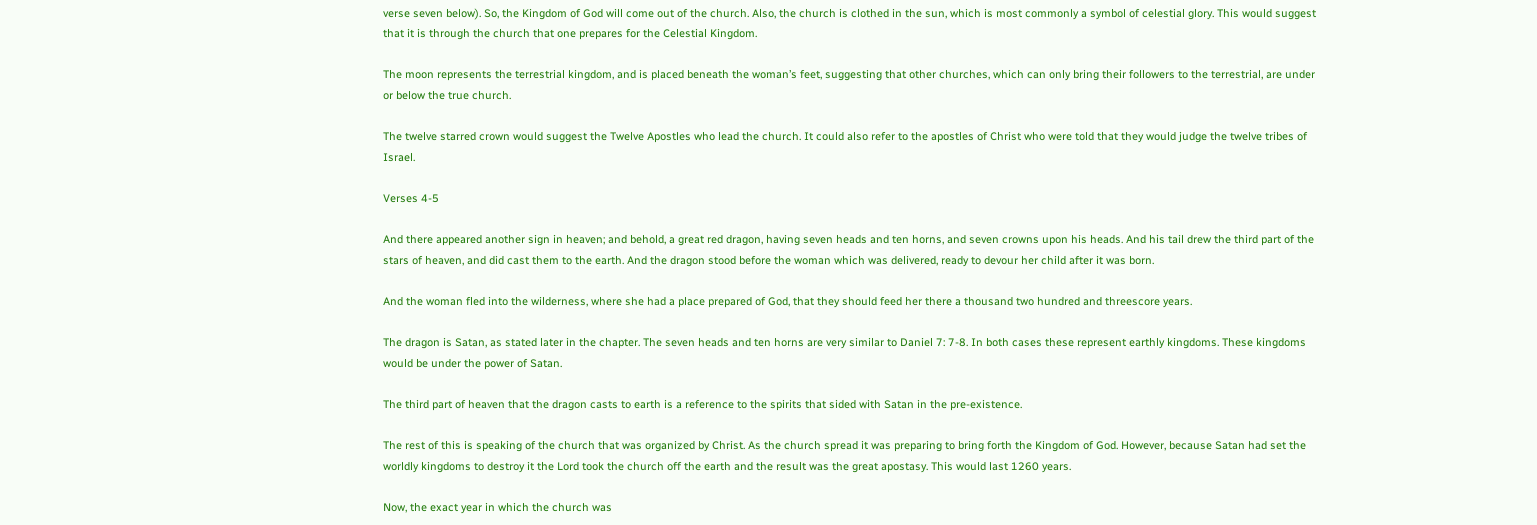verse seven below). So, the Kingdom of God will come out of the church. Also, the church is clothed in the sun, which is most commonly a symbol of celestial glory. This would suggest that it is through the church that one prepares for the Celestial Kingdom.

The moon represents the terrestrial kingdom, and is placed beneath the woman’s feet, suggesting that other churches, which can only bring their followers to the terrestrial, are under or below the true church.

The twelve starred crown would suggest the Twelve Apostles who lead the church. It could also refer to the apostles of Christ who were told that they would judge the twelve tribes of Israel.

Verses 4-5

And there appeared another sign in heaven; and behold, a great red dragon, having seven heads and ten horns, and seven crowns upon his heads. And his tail drew the third part of the stars of heaven, and did cast them to the earth. And the dragon stood before the woman which was delivered, ready to devour her child after it was born.

And the woman fled into the wilderness, where she had a place prepared of God, that they should feed her there a thousand two hundred and threescore years.

The dragon is Satan, as stated later in the chapter. The seven heads and ten horns are very similar to Daniel 7: 7-8. In both cases these represent earthly kingdoms. These kingdoms would be under the power of Satan.

The third part of heaven that the dragon casts to earth is a reference to the spirits that sided with Satan in the pre-existence.

The rest of this is speaking of the church that was organized by Christ. As the church spread it was preparing to bring forth the Kingdom of God. However, because Satan had set the worldly kingdoms to destroy it the Lord took the church off the earth and the result was the great apostasy. This would last 1260 years.

Now, the exact year in which the church was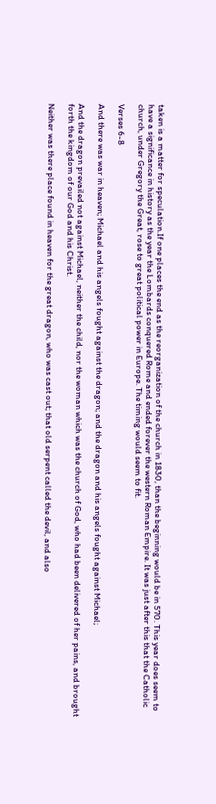taken is a matter for speculation.If one places the end as the reorganization of the church in 1830, than the beginning would be in 570. This year does seem to have a significance in history as the year the Lombards conquered Rome and ended forever the western Roman Empire. It was just after this that the Catholic church, under Gregory the Great, rose to great political power in Europe. The timing would seem to fit.

Verses 6-8

And there was war in heaven; Michael and his angels fought against the dragon; and the dragon and his angels fought against Michael;

And the dragon prevailed not against Michael, neither the child, nor the woman which was the church of God, who had been delivered of her pains, and brought forth the kingdom of our God and his Christ.

Neither was there place found in heaven for the great dragon, who was cast out; that old serpent called the devil, and also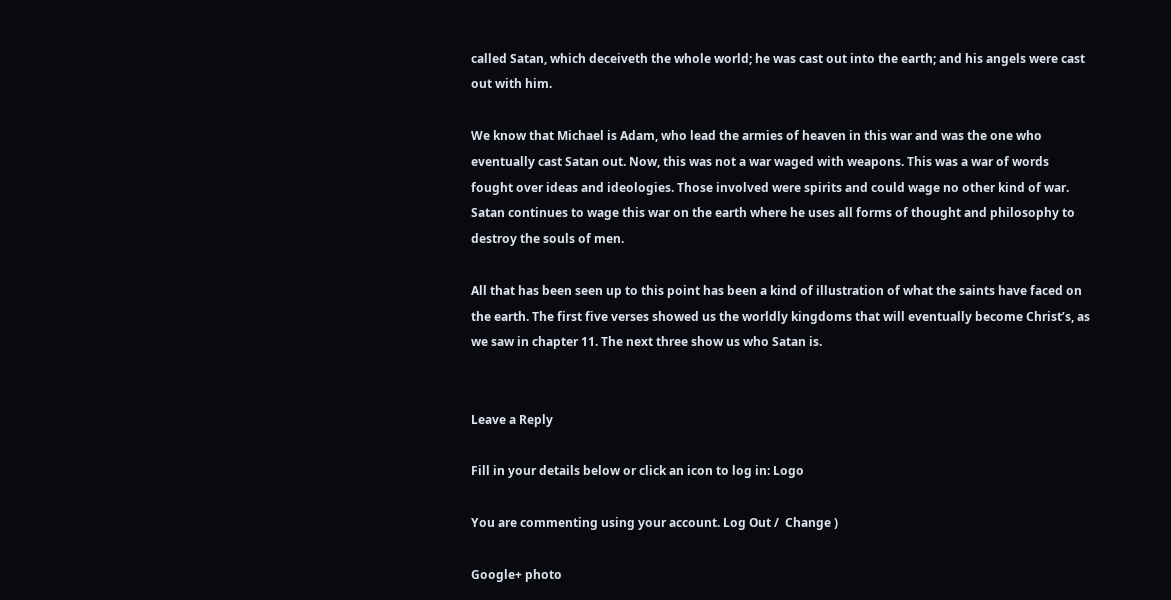called Satan, which deceiveth the whole world; he was cast out into the earth; and his angels were cast out with him.

We know that Michael is Adam, who lead the armies of heaven in this war and was the one who eventually cast Satan out. Now, this was not a war waged with weapons. This was a war of words fought over ideas and ideologies. Those involved were spirits and could wage no other kind of war. Satan continues to wage this war on the earth where he uses all forms of thought and philosophy to destroy the souls of men.

All that has been seen up to this point has been a kind of illustration of what the saints have faced on the earth. The first five verses showed us the worldly kingdoms that will eventually become Christ’s, as we saw in chapter 11. The next three show us who Satan is.


Leave a Reply

Fill in your details below or click an icon to log in: Logo

You are commenting using your account. Log Out /  Change )

Google+ photo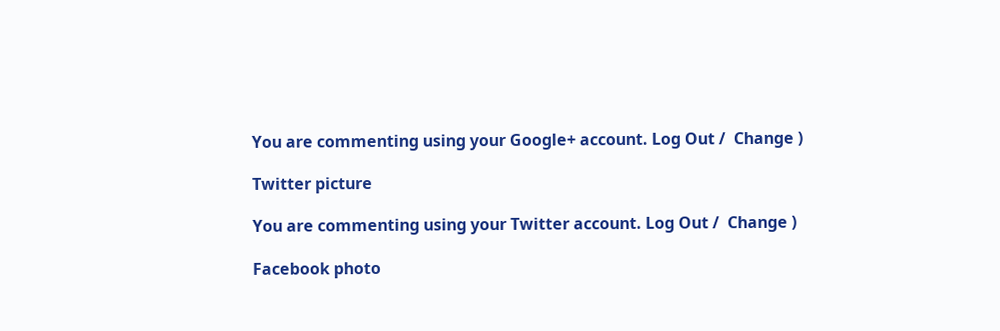You are commenting using your Google+ account. Log Out /  Change )

Twitter picture

You are commenting using your Twitter account. Log Out /  Change )

Facebook photo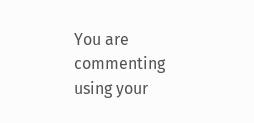You are commenting using your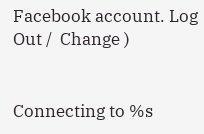Facebook account. Log Out /  Change )


Connecting to %s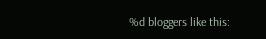%d bloggers like this: